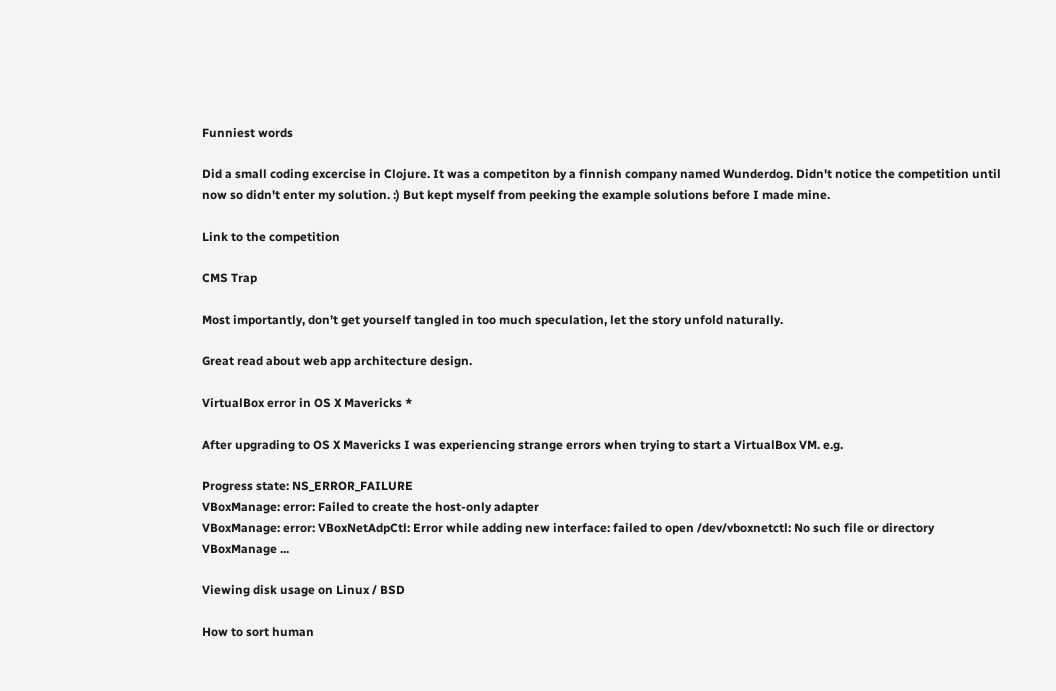Funniest words

Did a small coding excercise in Clojure. It was a competiton by a finnish company named Wunderdog. Didn't notice the competition until now so didn't enter my solution. :) But kept myself from peeking the example solutions before I made mine.

Link to the competition

CMS Trap

Most importantly, don’t get yourself tangled in too much speculation, let the story unfold naturally.

Great read about web app architecture design.

VirtualBox error in OS X Mavericks *

After upgrading to OS X Mavericks I was experiencing strange errors when trying to start a VirtualBox VM. e.g.

Progress state: NS_ERROR_FAILURE
VBoxManage: error: Failed to create the host-only adapter
VBoxManage: error: VBoxNetAdpCtl: Error while adding new interface: failed to open /dev/vboxnetctl: No such file or directory
VBoxManage ...

Viewing disk usage on Linux / BSD

How to sort human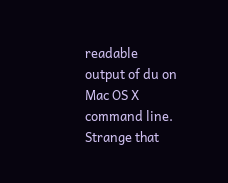readable output of du on Mac OS X command line. Strange that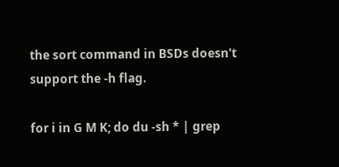the sort command in BSDs doesn't support the -h flag.

for i in G M K; do du -sh * | grep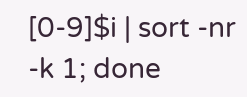[0-9]$i | sort -nr -k 1; done